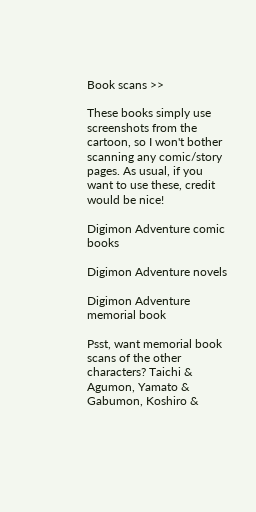Book scans >>

These books simply use screenshots from the cartoon, so I won't bother scanning any comic/story pages. As usual, if you want to use these, credit would be nice!

Digimon Adventure comic books

Digimon Adventure novels

Digimon Adventure memorial book

Psst, want memorial book scans of the other characters? Taichi & Agumon, Yamato & Gabumon, Koshiro &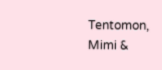Tentomon, Mimi &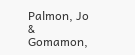Palmon, Jo & Gomamon,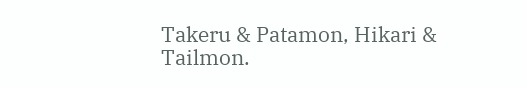Takeru & Patamon, Hikari & Tailmon.